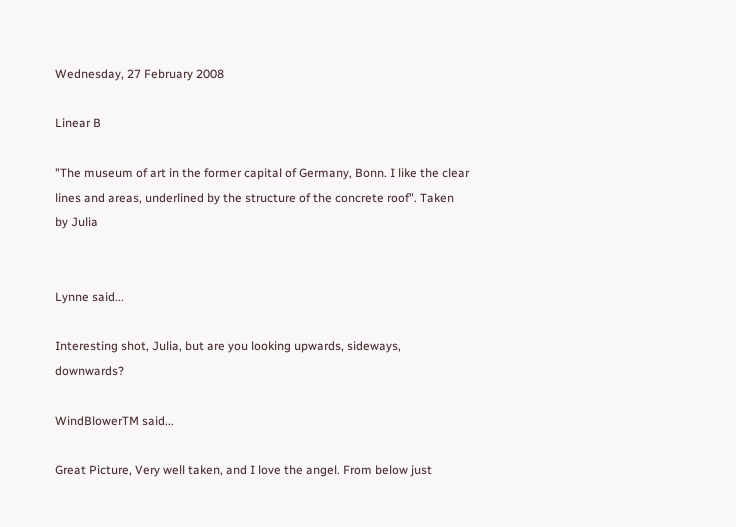Wednesday, 27 February 2008

Linear B

"The museum of art in the former capital of Germany, Bonn. I like the clear lines and areas, underlined by the structure of the concrete roof". Taken by Julia


Lynne said...

Interesting shot, Julia, but are you looking upwards, sideways, downwards?

WindBlowerTM said...

Great Picture, Very well taken, and I love the angel. From below just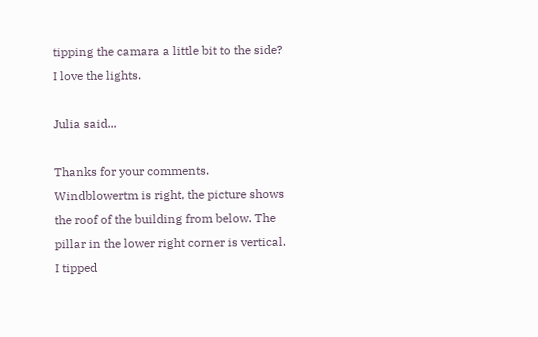tipping the camara a little bit to the side?
I love the lights.

Julia said...

Thanks for your comments. Windblowertm is right, the picture shows the roof of the building from below. The pillar in the lower right corner is vertical. I tipped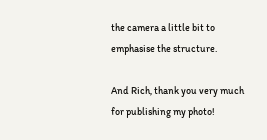the camera a little bit to emphasise the structure.

And Rich, thank you very much for publishing my photo!